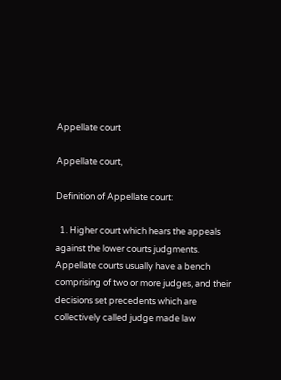Appellate court

Appellate court,

Definition of Appellate court:

  1. Higher court which hears the appeals against the lower courts judgments. Appellate courts usually have a bench comprising of two or more judges, and their decisions set precedents which are collectively called judge made law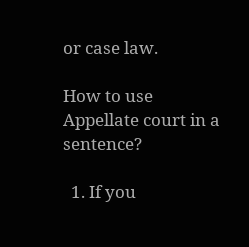or case law.

How to use Appellate court in a sentence?

  1. If you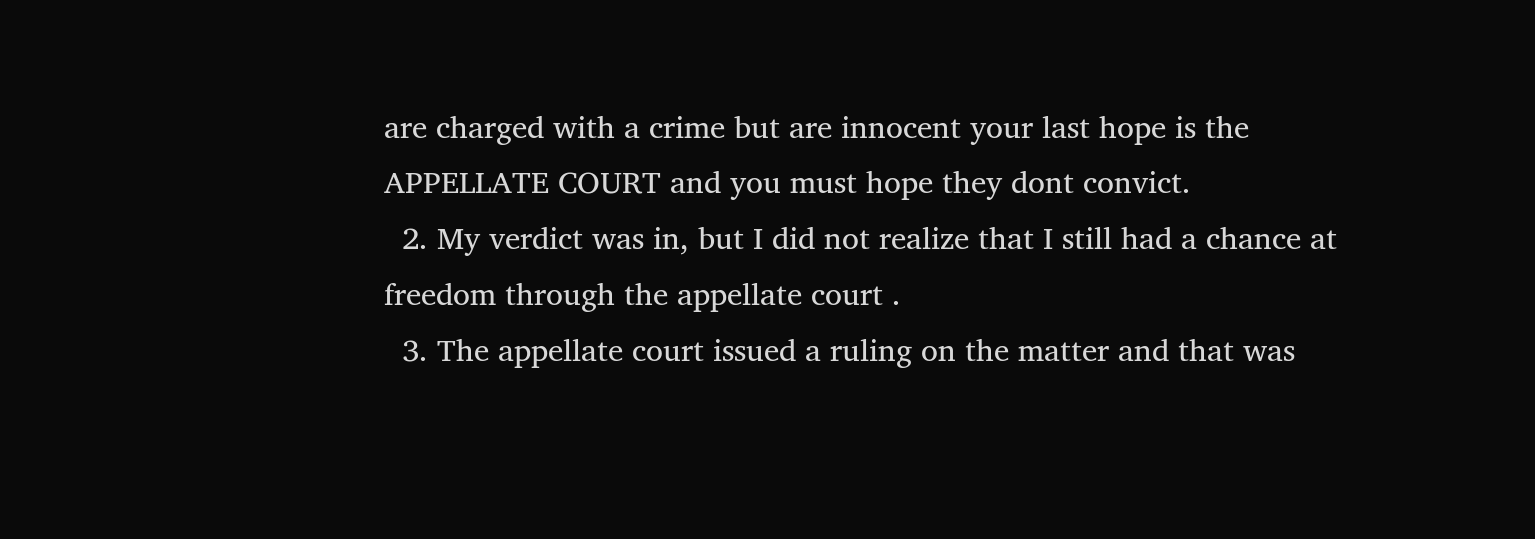are charged with a crime but are innocent your last hope is the APPELLATE COURT and you must hope they dont convict.
  2. My verdict was in, but I did not realize that I still had a chance at freedom through the appellate court .
  3. The appellate court issued a ruling on the matter and that was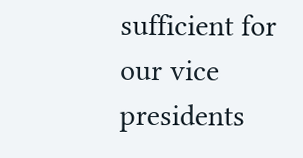sufficient for our vice presidents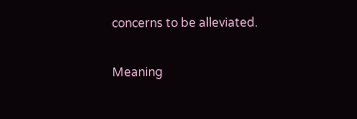concerns to be alleviated.

Meaning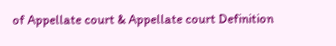of Appellate court & Appellate court Definition